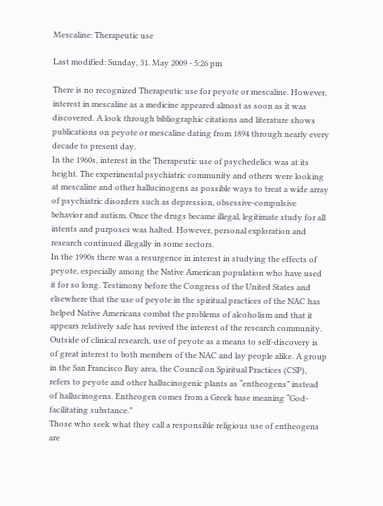Mescaline: Therapeutic use

Last modified: Sunday, 31. May 2009 - 5:26 pm

There is no recognized Therapeutic use for peyote or mescaline. However, interest in mescaline as a medicine appeared almost as soon as it was discovered. A look through bibliographic citations and literature shows publications on peyote or mescaline dating from 1894 through nearly every decade to present day.
In the 1960s, interest in the Therapeutic use of psychedelics was at its height. The experimental psychiatric community and others were looking at mescaline and other hallucinogens as possible ways to treat a wide array of psychiatric disorders such as depression, obsessive-compulsive behavior and autism. Once the drugs became illegal, legitimate study for all intents and purposes was halted. However, personal exploration and research continued illegally in some sectors.
In the 1990s there was a resurgence in interest in studying the effects of peyote, especially among the Native American population who have used it for so long. Testimony before the Congress of the United States and elsewhere that the use of peyote in the spiritual practices of the NAC has helped Native Americans combat the problems of alcoholism and that it appears relatively safe has revived the interest of the research community.
Outside of clinical research, use of peyote as a means to self-discovery is of great interest to both members of the NAC and lay people alike. A group in the San Francisco Bay area, the Council on Spiritual Practices (CSP), refers to peyote and other hallucinogenic plants as “entheogens” instead of hallucinogens. Entheogen comes from a Greek base meaning “God-facilitating substance.”
Those who seek what they call a responsible religious use of entheogens are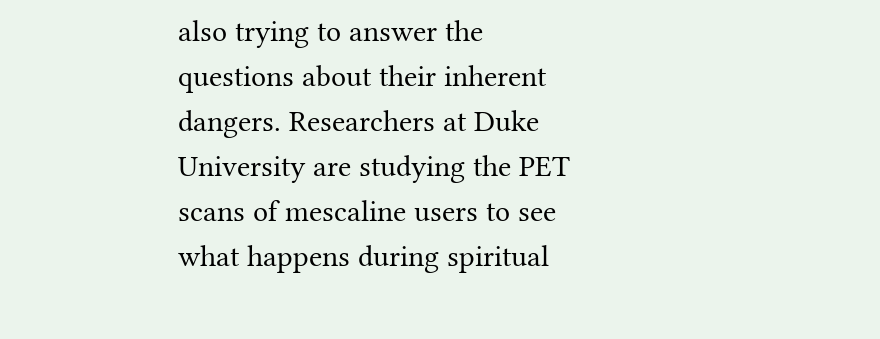also trying to answer the questions about their inherent dangers. Researchers at Duke University are studying the PET scans of mescaline users to see what happens during spiritual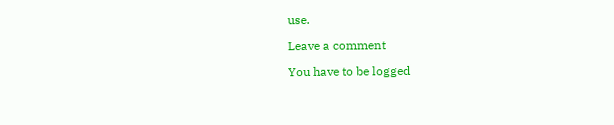use.

Leave a comment

You have to be logged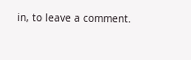in, to leave a comment.